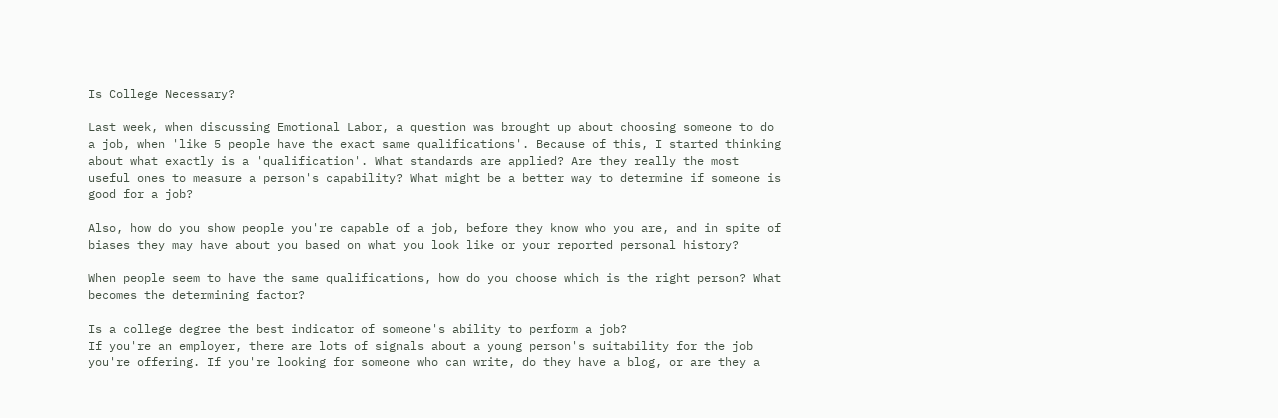Is College Necessary?

Last week, when discussing Emotional Labor, a question was brought up about choosing someone to do a job, when 'like 5 people have the exact same qualifications'. Because of this, I started thinking about what exactly is a 'qualification'. What standards are applied? Are they really the most useful ones to measure a person's capability? What might be a better way to determine if someone is good for a job?

Also, how do you show people you're capable of a job, before they know who you are, and in spite of biases they may have about you based on what you look like or your reported personal history?

When people seem to have the same qualifications, how do you choose which is the right person? What becomes the determining factor?

Is a college degree the best indicator of someone's ability to perform a job?
If you're an employer, there are lots of signals about a young person's suitability for the job you're offering. If you're looking for someone who can write, do they have a blog, or are they a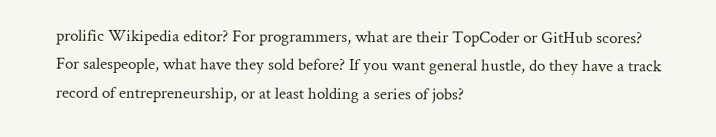prolific Wikipedia editor? For programmers, what are their TopCoder or GitHub scores? For salespeople, what have they sold before? If you want general hustle, do they have a track record of entrepreneurship, or at least holding a series of jobs?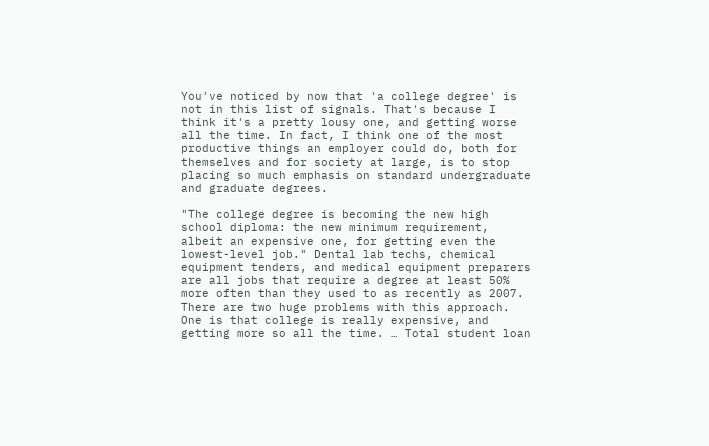You've noticed by now that 'a college degree' is not in this list of signals. That's because I think it's a pretty lousy one, and getting worse all the time. In fact, I think one of the most productive things an employer could do, both for themselves and for society at large, is to stop placing so much emphasis on standard undergraduate and graduate degrees.

"The college degree is becoming the new high school diploma: the new minimum requirement, albeit an expensive one, for getting even the lowest-level job." Dental lab techs, chemical equipment tenders, and medical equipment preparers are all jobs that require a degree at least 50% more often than they used to as recently as 2007.
There are two huge problems with this approach. One is that college is really expensive, and getting more so all the time. … Total student loan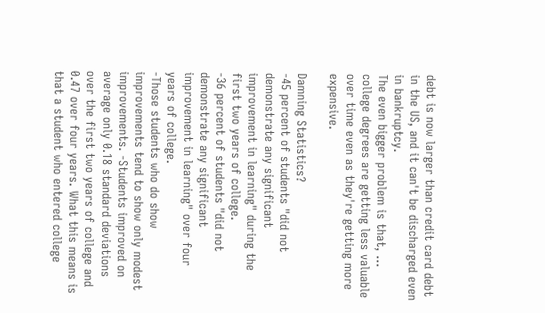debt is now larger than credit card debt in the US, and it can't be discharged even in bankruptcy.
The even bigger problem is that, … college degrees are getting less valuable over time even as they're getting more expensive.

Damning Statistics?
-45 percent of students "did not demonstrate any significant improvement in learning" during the first two years of college.
-36 percent of students "did not demonstrate any significant improvement in learning" over four years of college.
-Those students who do show improvements tend to show only modest improvements. -Students improved on average only 0.18 standard deviations over the first two years of college and 0.47 over four years. What this means is that a student who entered college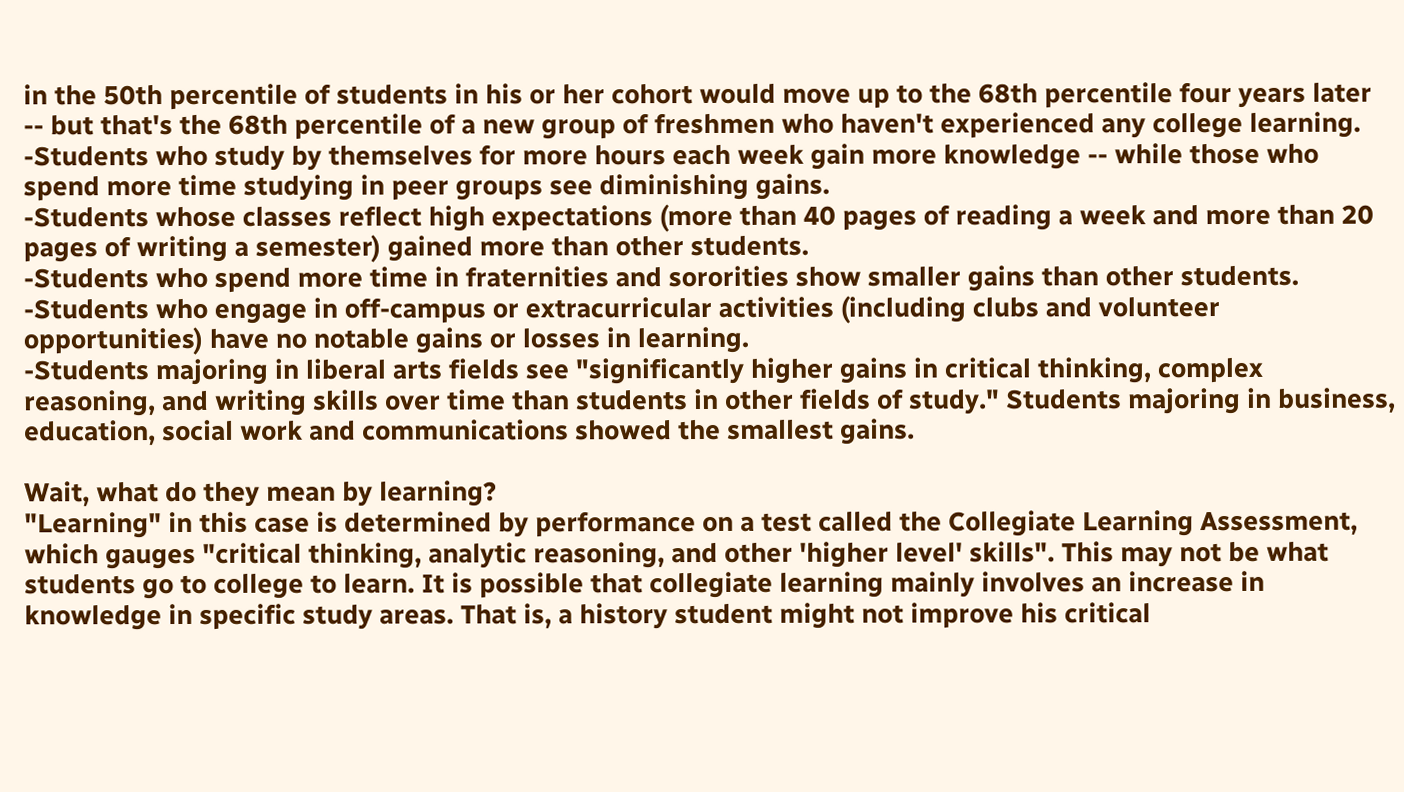in the 50th percentile of students in his or her cohort would move up to the 68th percentile four years later -- but that's the 68th percentile of a new group of freshmen who haven't experienced any college learning.
-Students who study by themselves for more hours each week gain more knowledge -- while those who spend more time studying in peer groups see diminishing gains.
-Students whose classes reflect high expectations (more than 40 pages of reading a week and more than 20 pages of writing a semester) gained more than other students.
-Students who spend more time in fraternities and sororities show smaller gains than other students.
-Students who engage in off-campus or extracurricular activities (including clubs and volunteer opportunities) have no notable gains or losses in learning.
-Students majoring in liberal arts fields see "significantly higher gains in critical thinking, complex reasoning, and writing skills over time than students in other fields of study." Students majoring in business, education, social work and communications showed the smallest gains.

Wait, what do they mean by learning?
"Learning" in this case is determined by performance on a test called the Collegiate Learning Assessment, which gauges "critical thinking, analytic reasoning, and other 'higher level' skills". This may not be what students go to college to learn. It is possible that collegiate learning mainly involves an increase in knowledge in specific study areas. That is, a history student might not improve his critical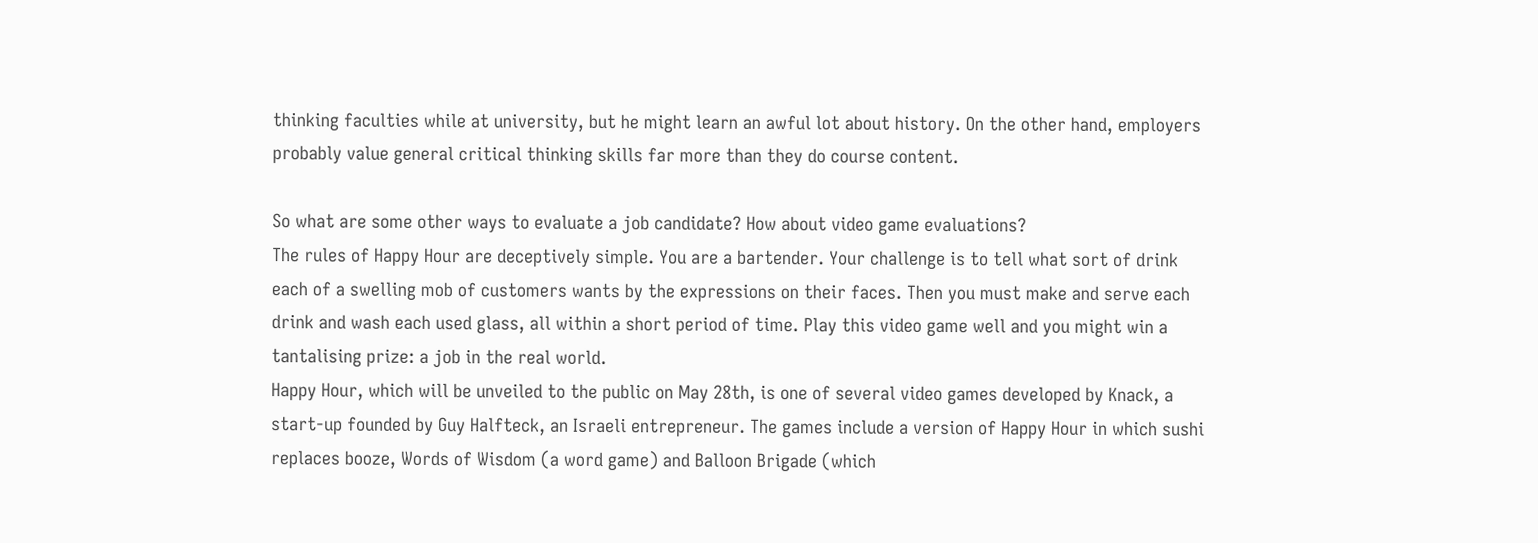thinking faculties while at university, but he might learn an awful lot about history. On the other hand, employers probably value general critical thinking skills far more than they do course content.

So what are some other ways to evaluate a job candidate? How about video game evaluations?
The rules of Happy Hour are deceptively simple. You are a bartender. Your challenge is to tell what sort of drink each of a swelling mob of customers wants by the expressions on their faces. Then you must make and serve each drink and wash each used glass, all within a short period of time. Play this video game well and you might win a tantalising prize: a job in the real world.
Happy Hour, which will be unveiled to the public on May 28th, is one of several video games developed by Knack, a start-up founded by Guy Halfteck, an Israeli entrepreneur. The games include a version of Happy Hour in which sushi replaces booze, Words of Wisdom (a word game) and Balloon Brigade (which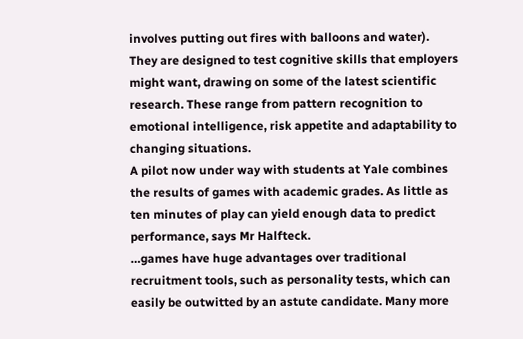involves putting out fires with balloons and water). They are designed to test cognitive skills that employers might want, drawing on some of the latest scientific research. These range from pattern recognition to emotional intelligence, risk appetite and adaptability to changing situations.
A pilot now under way with students at Yale combines the results of games with academic grades. As little as ten minutes of play can yield enough data to predict performance, says Mr Halfteck.
…games have huge advantages over traditional recruitment tools, such as personality tests, which can easily be outwitted by an astute candidate. Many more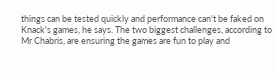things can be tested quickly and performance can't be faked on Knack's games, he says. The two biggest challenges, according to Mr Chabris, are ensuring the games are fun to play and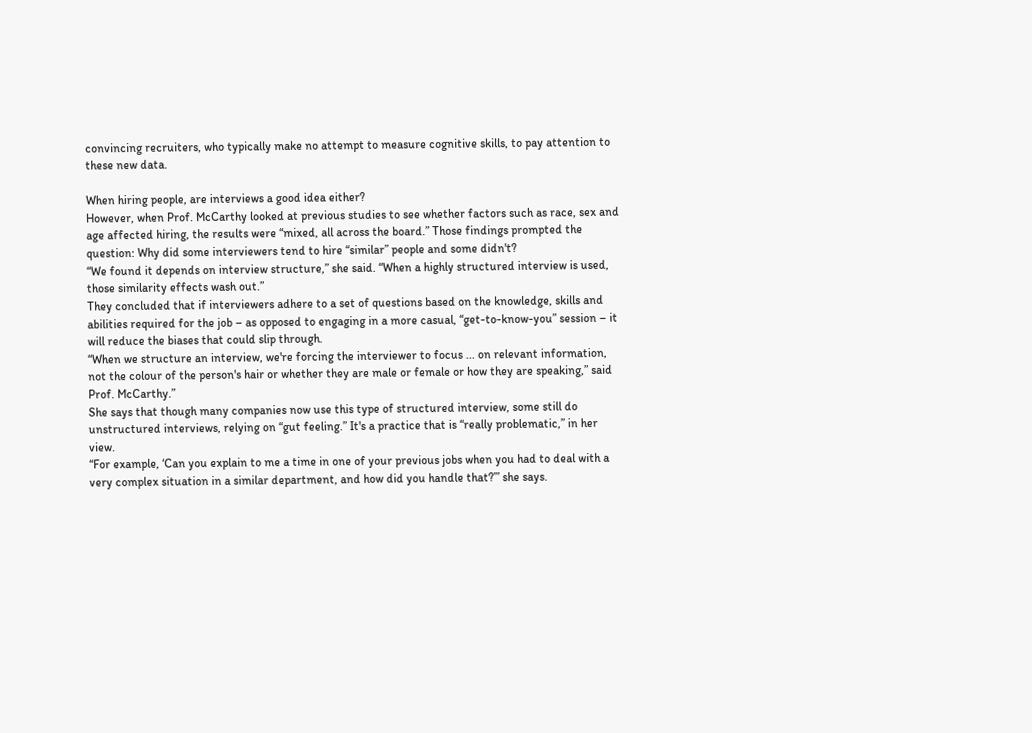convincing recruiters, who typically make no attempt to measure cognitive skills, to pay attention to these new data.

When hiring people, are interviews a good idea either?
However, when Prof. McCarthy looked at previous studies to see whether factors such as race, sex and age affected hiring, the results were “mixed, all across the board.” Those findings prompted the question: Why did some interviewers tend to hire “similar” people and some didn't?
“We found it depends on interview structure,” she said. “When a highly structured interview is used, those similarity effects wash out.”
They concluded that if interviewers adhere to a set of questions based on the knowledge, skills and abilities required for the job – as opposed to engaging in a more casual, “get-to-know-you” session – it will reduce the biases that could slip through.
“When we structure an interview, we're forcing the interviewer to focus ... on relevant information, not the colour of the person's hair or whether they are male or female or how they are speaking,” said Prof. McCarthy.”
She says that though many companies now use this type of structured interview, some still do unstructured interviews, relying on “gut feeling.” It's a practice that is “really problematic,” in her view.
“For example, ‘Can you explain to me a time in one of your previous jobs when you had to deal with a very complex situation in a similar department, and how did you handle that?’” she says.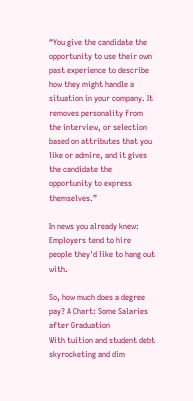“You give the candidate the opportunity to use their own past experience to describe how they might handle a situation in your company. It removes personality from the interview, or selection based on attributes that you like or admire, and it gives the candidate the opportunity to express themselves.”

In news you already knew: Employers tend to hire people they'd like to hang out with.

So, how much does a degree pay? A Chart: Some Salaries after Graduation
With tuition and student debt skyrocketing and dim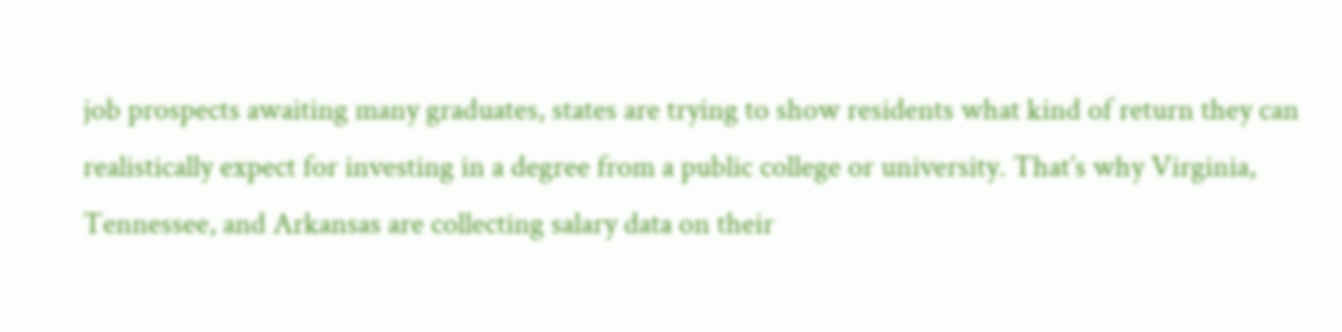job prospects awaiting many graduates, states are trying to show residents what kind of return they can realistically expect for investing in a degree from a public college or university. That’s why Virginia, Tennessee, and Arkansas are collecting salary data on their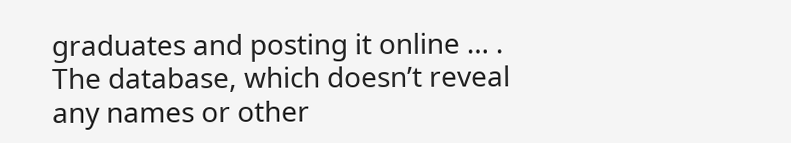graduates and posting it online … . The database, which doesn’t reveal any names or other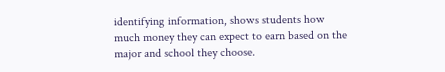identifying information, shows students how much money they can expect to earn based on the major and school they choose.